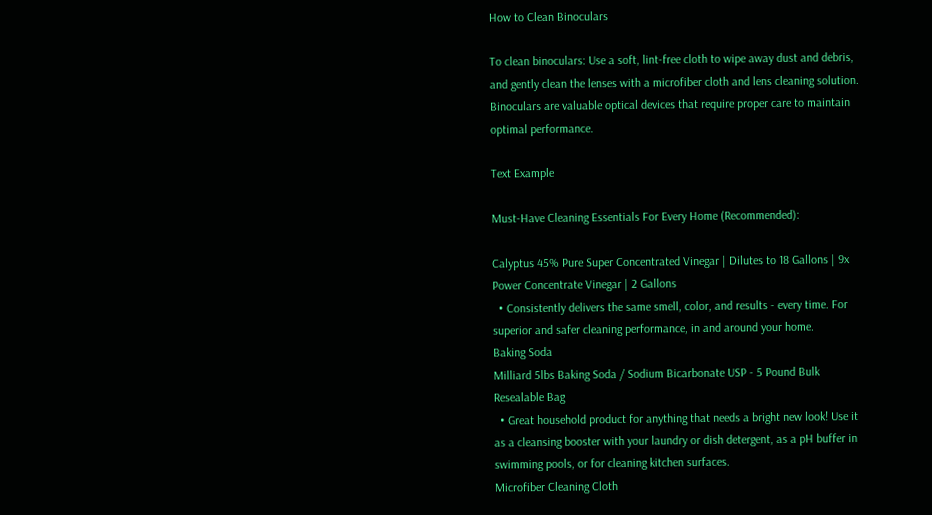How to Clean Binoculars

To clean binoculars: Use a soft, lint-free cloth to wipe away dust and debris, and gently clean the lenses with a microfiber cloth and lens cleaning solution. Binoculars are valuable optical devices that require proper care to maintain optimal performance.

Text Example

Must-Have Cleaning Essentials For Every Home (Recommended):

Calyptus 45% Pure Super Concentrated Vinegar | Dilutes to 18 Gallons | 9x Power Concentrate Vinegar | 2 Gallons
  • Consistently delivers the same smell, color, and results - every time. For superior and safer cleaning performance, in and around your home.
Baking Soda
Milliard 5lbs Baking Soda / Sodium Bicarbonate USP - 5 Pound Bulk Resealable Bag
  • Great household product for anything that needs a bright new look! Use it as a cleansing booster with your laundry or dish detergent, as a pH buffer in swimming pools, or for cleaning kitchen surfaces.
Microfiber Cleaning Cloth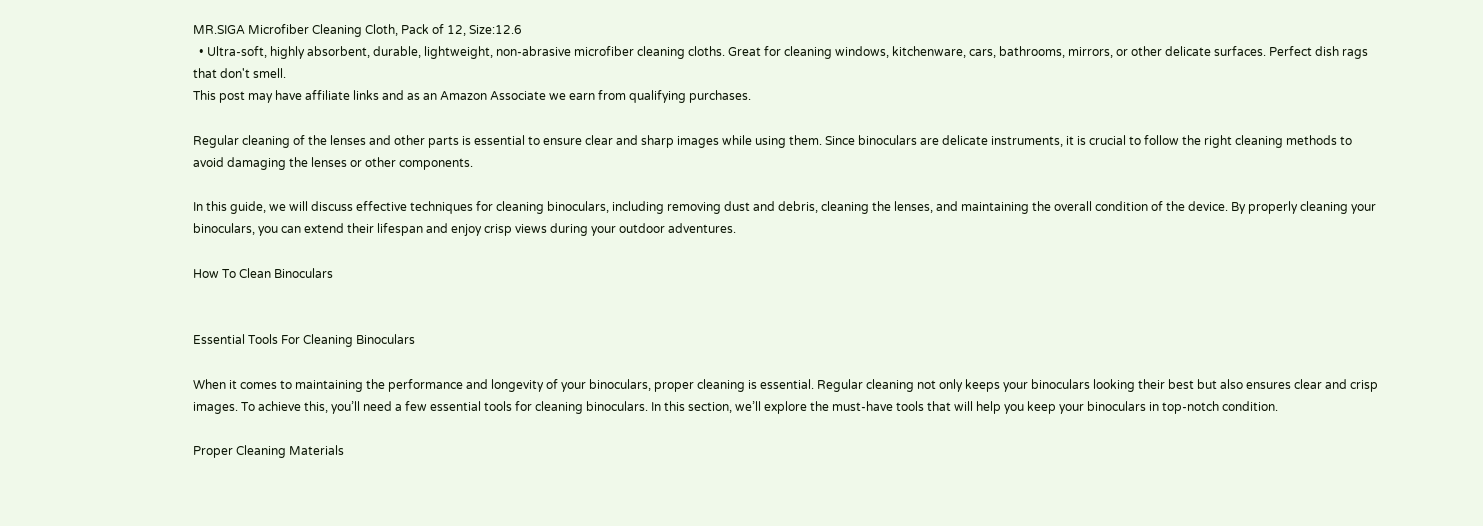MR.SIGA Microfiber Cleaning Cloth, Pack of 12, Size:12.6
  • Ultra-soft, highly absorbent, durable, lightweight, non-abrasive microfiber cleaning cloths. Great for cleaning windows, kitchenware, cars, bathrooms, mirrors, or other delicate surfaces. Perfect dish rags that don't smell.
This post may have affiliate links and as an Amazon Associate we earn from qualifying purchases.

Regular cleaning of the lenses and other parts is essential to ensure clear and sharp images while using them. Since binoculars are delicate instruments, it is crucial to follow the right cleaning methods to avoid damaging the lenses or other components.

In this guide, we will discuss effective techniques for cleaning binoculars, including removing dust and debris, cleaning the lenses, and maintaining the overall condition of the device. By properly cleaning your binoculars, you can extend their lifespan and enjoy crisp views during your outdoor adventures.

How To Clean Binoculars


Essential Tools For Cleaning Binoculars

When it comes to maintaining the performance and longevity of your binoculars, proper cleaning is essential. Regular cleaning not only keeps your binoculars looking their best but also ensures clear and crisp images. To achieve this, you’ll need a few essential tools for cleaning binoculars. In this section, we’ll explore the must-have tools that will help you keep your binoculars in top-notch condition.

Proper Cleaning Materials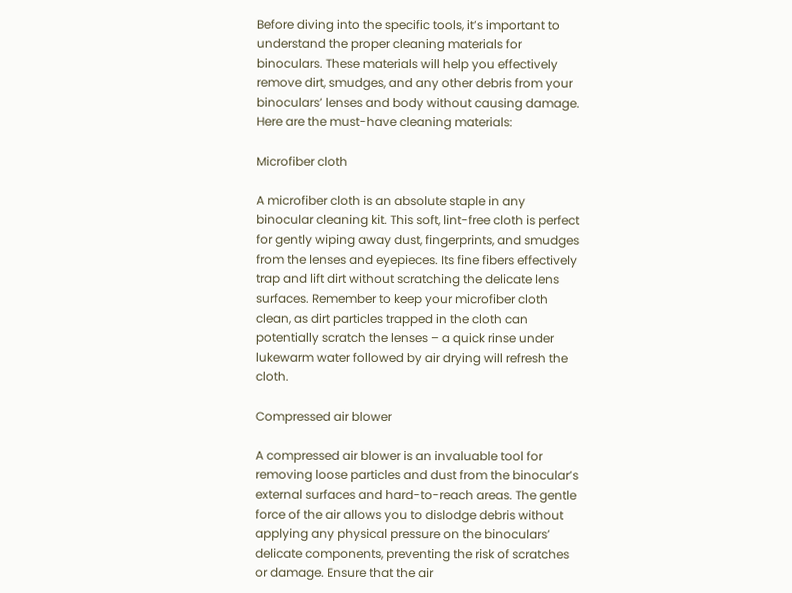Before diving into the specific tools, it’s important to understand the proper cleaning materials for binoculars. These materials will help you effectively remove dirt, smudges, and any other debris from your binoculars’ lenses and body without causing damage. Here are the must-have cleaning materials:

Microfiber cloth

A microfiber cloth is an absolute staple in any binocular cleaning kit. This soft, lint-free cloth is perfect for gently wiping away dust, fingerprints, and smudges from the lenses and eyepieces. Its fine fibers effectively trap and lift dirt without scratching the delicate lens surfaces. Remember to keep your microfiber cloth clean, as dirt particles trapped in the cloth can potentially scratch the lenses – a quick rinse under lukewarm water followed by air drying will refresh the cloth.

Compressed air blower

A compressed air blower is an invaluable tool for removing loose particles and dust from the binocular’s external surfaces and hard-to-reach areas. The gentle force of the air allows you to dislodge debris without applying any physical pressure on the binoculars’ delicate components, preventing the risk of scratches or damage. Ensure that the air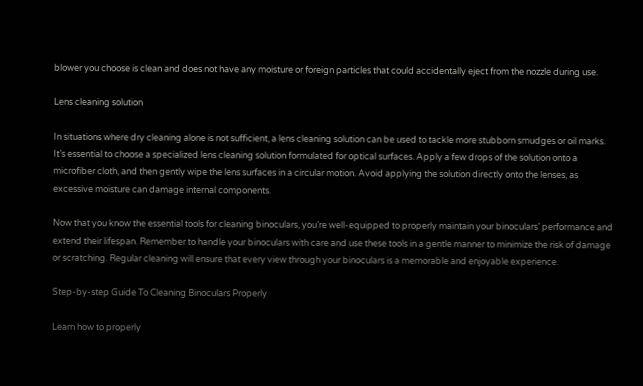blower you choose is clean and does not have any moisture or foreign particles that could accidentally eject from the nozzle during use.

Lens cleaning solution

In situations where dry cleaning alone is not sufficient, a lens cleaning solution can be used to tackle more stubborn smudges or oil marks. It’s essential to choose a specialized lens cleaning solution formulated for optical surfaces. Apply a few drops of the solution onto a microfiber cloth, and then gently wipe the lens surfaces in a circular motion. Avoid applying the solution directly onto the lenses, as excessive moisture can damage internal components.

Now that you know the essential tools for cleaning binoculars, you’re well-equipped to properly maintain your binoculars’ performance and extend their lifespan. Remember to handle your binoculars with care and use these tools in a gentle manner to minimize the risk of damage or scratching. Regular cleaning will ensure that every view through your binoculars is a memorable and enjoyable experience.

Step-by-step Guide To Cleaning Binoculars Properly

Learn how to properly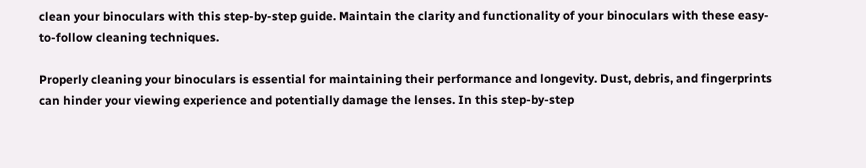clean your binoculars with this step-by-step guide. Maintain the clarity and functionality of your binoculars with these easy-to-follow cleaning techniques.

Properly cleaning your binoculars is essential for maintaining their performance and longevity. Dust, debris, and fingerprints can hinder your viewing experience and potentially damage the lenses. In this step-by-step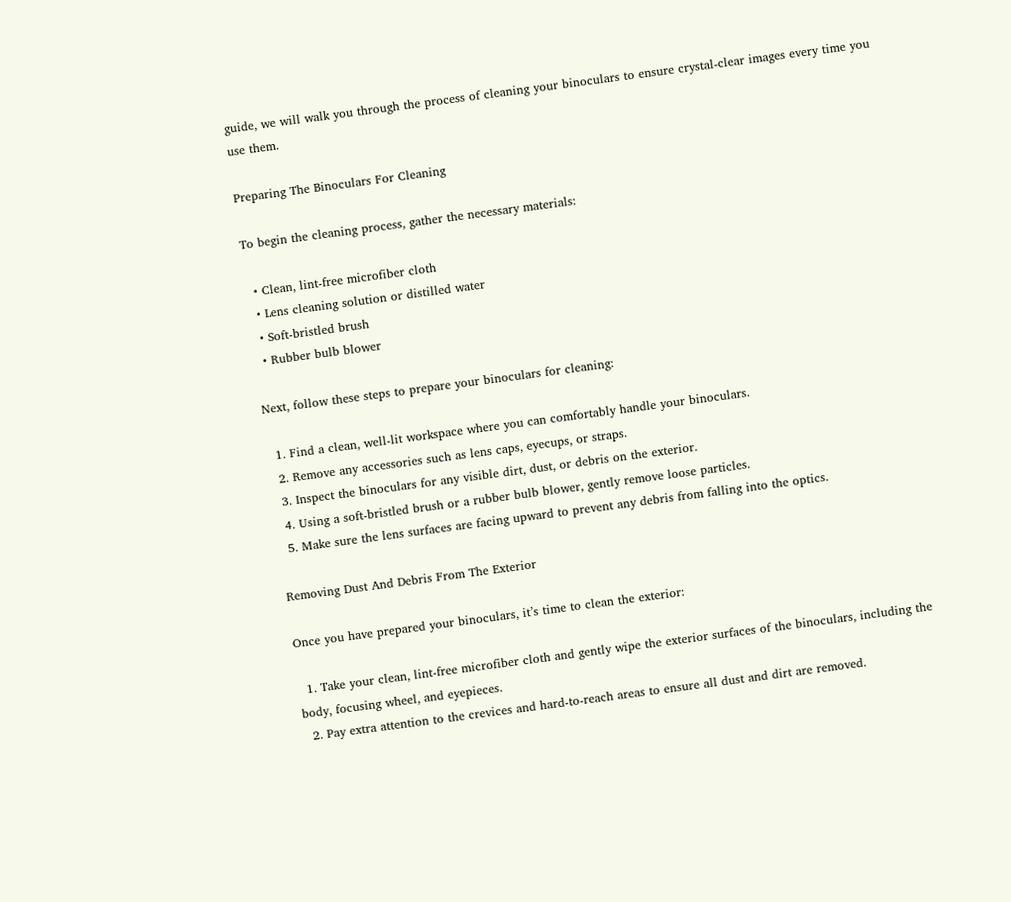guide, we will walk you through the process of cleaning your binoculars to ensure crystal-clear images every time you use them.

Preparing The Binoculars For Cleaning

To begin the cleaning process, gather the necessary materials:

  • Clean, lint-free microfiber cloth
  • Lens cleaning solution or distilled water
  • Soft-bristled brush
  • Rubber bulb blower

Next, follow these steps to prepare your binoculars for cleaning:

  1. Find a clean, well-lit workspace where you can comfortably handle your binoculars.
  2. Remove any accessories such as lens caps, eyecups, or straps.
  3. Inspect the binoculars for any visible dirt, dust, or debris on the exterior.
  4. Using a soft-bristled brush or a rubber bulb blower, gently remove loose particles.
  5. Make sure the lens surfaces are facing upward to prevent any debris from falling into the optics.

Removing Dust And Debris From The Exterior

Once you have prepared your binoculars, it’s time to clean the exterior:

  1. Take your clean, lint-free microfiber cloth and gently wipe the exterior surfaces of the binoculars, including the body, focusing wheel, and eyepieces.
  2. Pay extra attention to the crevices and hard-to-reach areas to ensure all dust and dirt are removed.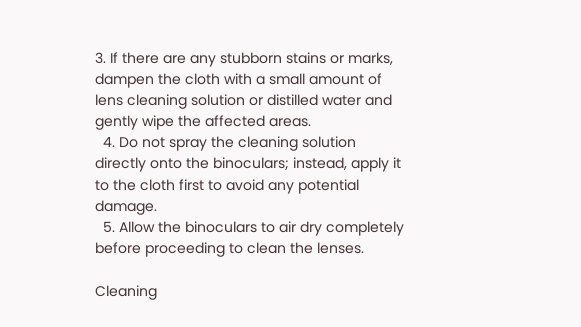3. If there are any stubborn stains or marks, dampen the cloth with a small amount of lens cleaning solution or distilled water and gently wipe the affected areas.
  4. Do not spray the cleaning solution directly onto the binoculars; instead, apply it to the cloth first to avoid any potential damage.
  5. Allow the binoculars to air dry completely before proceeding to clean the lenses.

Cleaning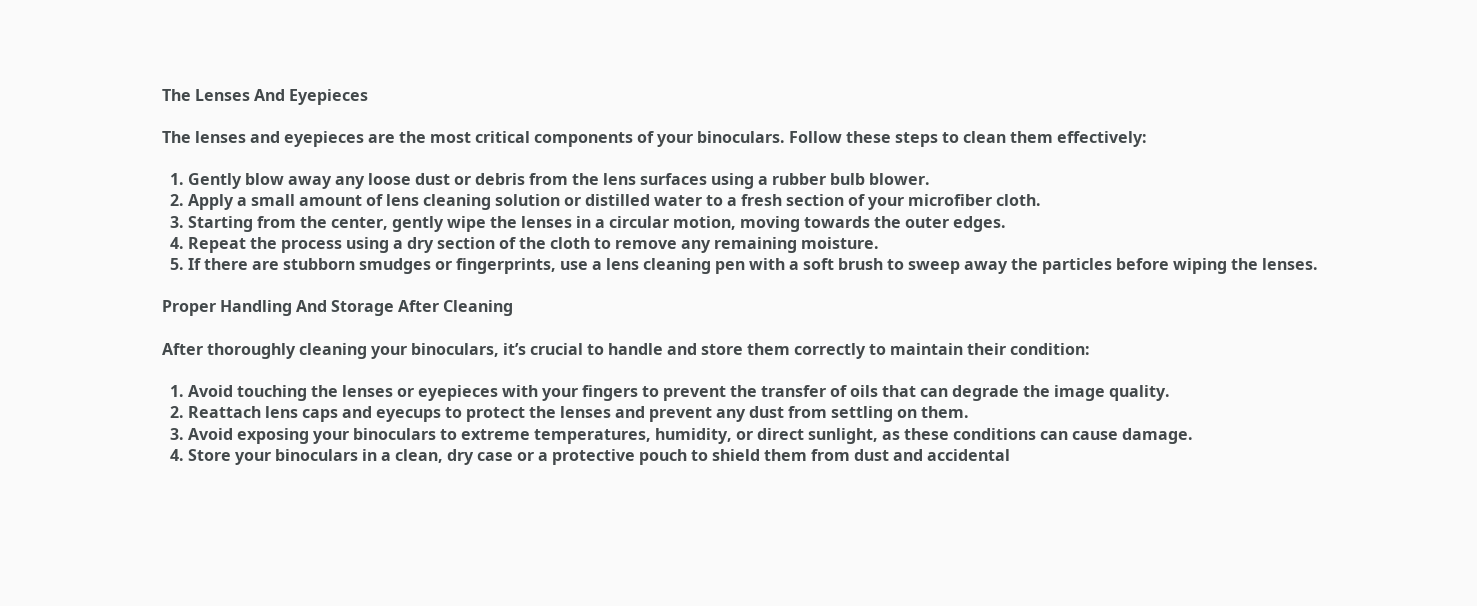The Lenses And Eyepieces

The lenses and eyepieces are the most critical components of your binoculars. Follow these steps to clean them effectively:

  1. Gently blow away any loose dust or debris from the lens surfaces using a rubber bulb blower.
  2. Apply a small amount of lens cleaning solution or distilled water to a fresh section of your microfiber cloth.
  3. Starting from the center, gently wipe the lenses in a circular motion, moving towards the outer edges.
  4. Repeat the process using a dry section of the cloth to remove any remaining moisture.
  5. If there are stubborn smudges or fingerprints, use a lens cleaning pen with a soft brush to sweep away the particles before wiping the lenses.

Proper Handling And Storage After Cleaning

After thoroughly cleaning your binoculars, it’s crucial to handle and store them correctly to maintain their condition:

  1. Avoid touching the lenses or eyepieces with your fingers to prevent the transfer of oils that can degrade the image quality.
  2. Reattach lens caps and eyecups to protect the lenses and prevent any dust from settling on them.
  3. Avoid exposing your binoculars to extreme temperatures, humidity, or direct sunlight, as these conditions can cause damage.
  4. Store your binoculars in a clean, dry case or a protective pouch to shield them from dust and accidental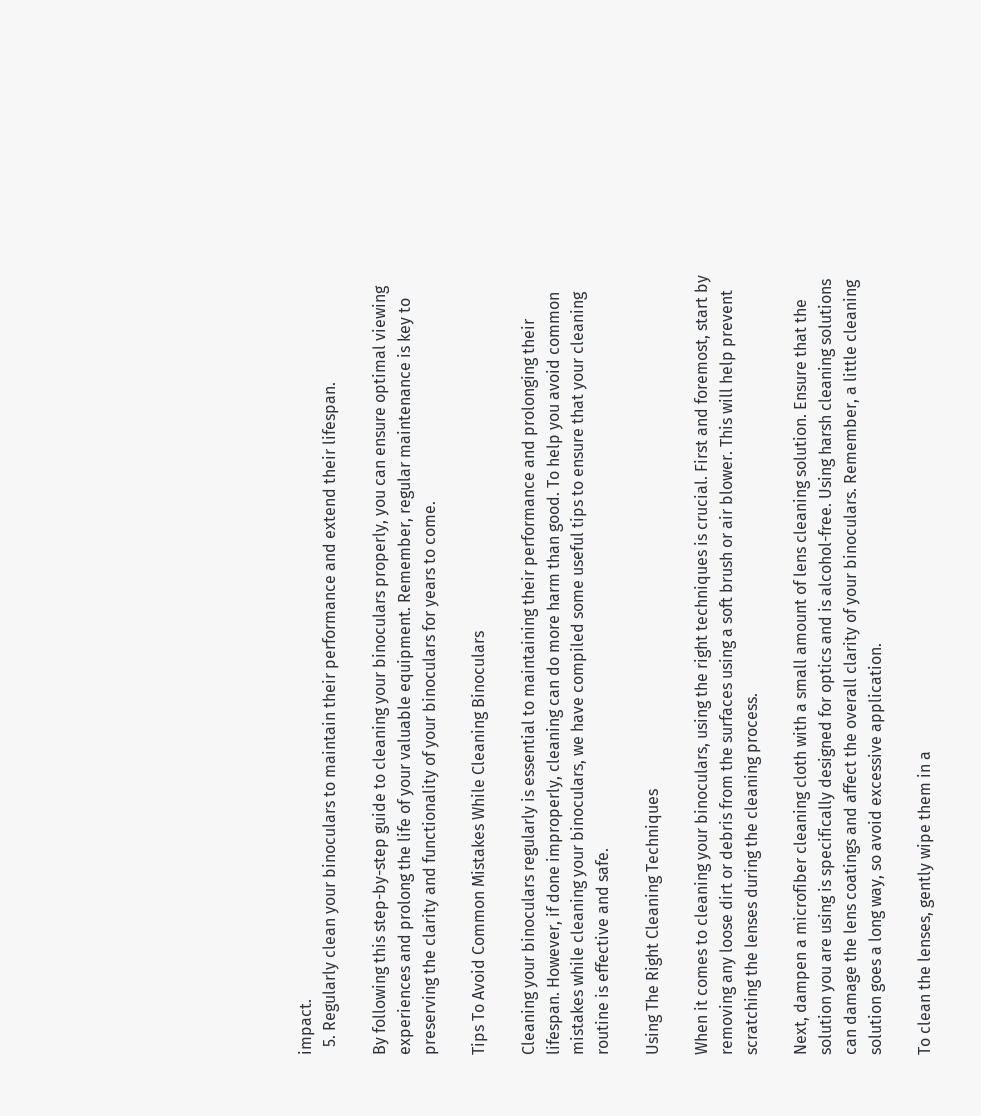impact.
  5. Regularly clean your binoculars to maintain their performance and extend their lifespan.

By following this step-by-step guide to cleaning your binoculars properly, you can ensure optimal viewing experiences and prolong the life of your valuable equipment. Remember, regular maintenance is key to preserving the clarity and functionality of your binoculars for years to come.

Tips To Avoid Common Mistakes While Cleaning Binoculars

Cleaning your binoculars regularly is essential to maintaining their performance and prolonging their lifespan. However, if done improperly, cleaning can do more harm than good. To help you avoid common mistakes while cleaning your binoculars, we have compiled some useful tips to ensure that your cleaning routine is effective and safe.

Using The Right Cleaning Techniques

When it comes to cleaning your binoculars, using the right techniques is crucial. First and foremost, start by removing any loose dirt or debris from the surfaces using a soft brush or air blower. This will help prevent scratching the lenses during the cleaning process.

Next, dampen a microfiber cleaning cloth with a small amount of lens cleaning solution. Ensure that the solution you are using is specifically designed for optics and is alcohol-free. Using harsh cleaning solutions can damage the lens coatings and affect the overall clarity of your binoculars. Remember, a little cleaning solution goes a long way, so avoid excessive application.

To clean the lenses, gently wipe them in a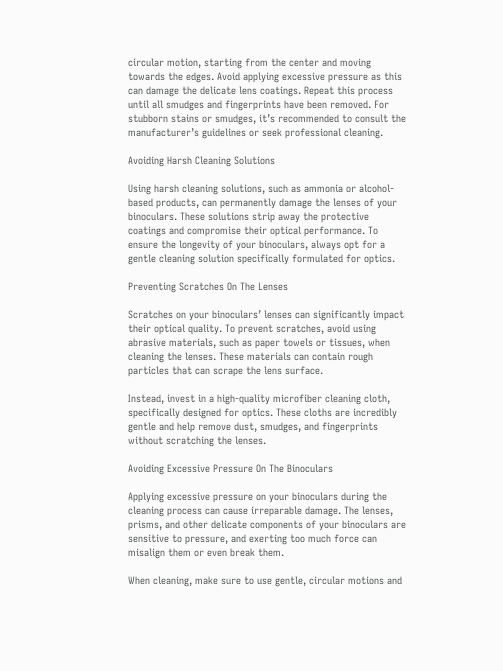circular motion, starting from the center and moving towards the edges. Avoid applying excessive pressure as this can damage the delicate lens coatings. Repeat this process until all smudges and fingerprints have been removed. For stubborn stains or smudges, it’s recommended to consult the manufacturer’s guidelines or seek professional cleaning.

Avoiding Harsh Cleaning Solutions

Using harsh cleaning solutions, such as ammonia or alcohol-based products, can permanently damage the lenses of your binoculars. These solutions strip away the protective coatings and compromise their optical performance. To ensure the longevity of your binoculars, always opt for a gentle cleaning solution specifically formulated for optics.

Preventing Scratches On The Lenses

Scratches on your binoculars’ lenses can significantly impact their optical quality. To prevent scratches, avoid using abrasive materials, such as paper towels or tissues, when cleaning the lenses. These materials can contain rough particles that can scrape the lens surface.

Instead, invest in a high-quality microfiber cleaning cloth, specifically designed for optics. These cloths are incredibly gentle and help remove dust, smudges, and fingerprints without scratching the lenses.

Avoiding Excessive Pressure On The Binoculars

Applying excessive pressure on your binoculars during the cleaning process can cause irreparable damage. The lenses, prisms, and other delicate components of your binoculars are sensitive to pressure, and exerting too much force can misalign them or even break them.

When cleaning, make sure to use gentle, circular motions and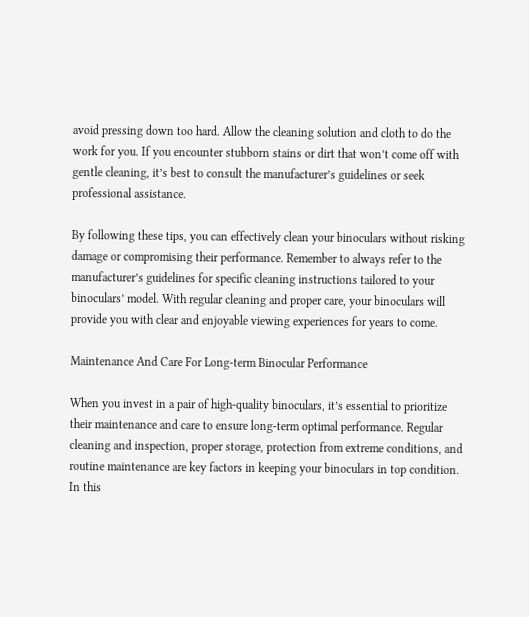avoid pressing down too hard. Allow the cleaning solution and cloth to do the work for you. If you encounter stubborn stains or dirt that won’t come off with gentle cleaning, it’s best to consult the manufacturer’s guidelines or seek professional assistance.

By following these tips, you can effectively clean your binoculars without risking damage or compromising their performance. Remember to always refer to the manufacturer’s guidelines for specific cleaning instructions tailored to your binoculars’ model. With regular cleaning and proper care, your binoculars will provide you with clear and enjoyable viewing experiences for years to come.

Maintenance And Care For Long-term Binocular Performance

When you invest in a pair of high-quality binoculars, it’s essential to prioritize their maintenance and care to ensure long-term optimal performance. Regular cleaning and inspection, proper storage, protection from extreme conditions, and routine maintenance are key factors in keeping your binoculars in top condition. In this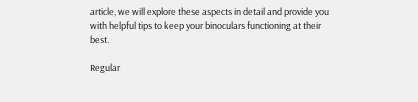article, we will explore these aspects in detail and provide you with helpful tips to keep your binoculars functioning at their best.

Regular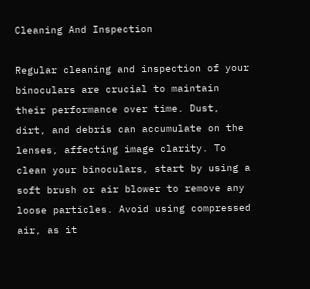Cleaning And Inspection

Regular cleaning and inspection of your binoculars are crucial to maintain their performance over time. Dust, dirt, and debris can accumulate on the lenses, affecting image clarity. To clean your binoculars, start by using a soft brush or air blower to remove any loose particles. Avoid using compressed air, as it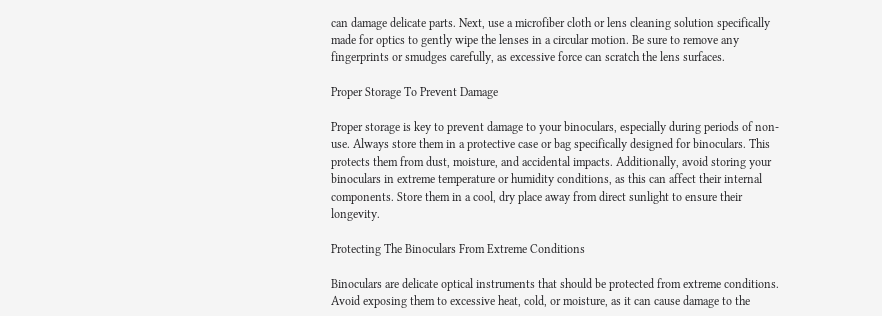can damage delicate parts. Next, use a microfiber cloth or lens cleaning solution specifically made for optics to gently wipe the lenses in a circular motion. Be sure to remove any fingerprints or smudges carefully, as excessive force can scratch the lens surfaces.

Proper Storage To Prevent Damage

Proper storage is key to prevent damage to your binoculars, especially during periods of non-use. Always store them in a protective case or bag specifically designed for binoculars. This protects them from dust, moisture, and accidental impacts. Additionally, avoid storing your binoculars in extreme temperature or humidity conditions, as this can affect their internal components. Store them in a cool, dry place away from direct sunlight to ensure their longevity.

Protecting The Binoculars From Extreme Conditions

Binoculars are delicate optical instruments that should be protected from extreme conditions. Avoid exposing them to excessive heat, cold, or moisture, as it can cause damage to the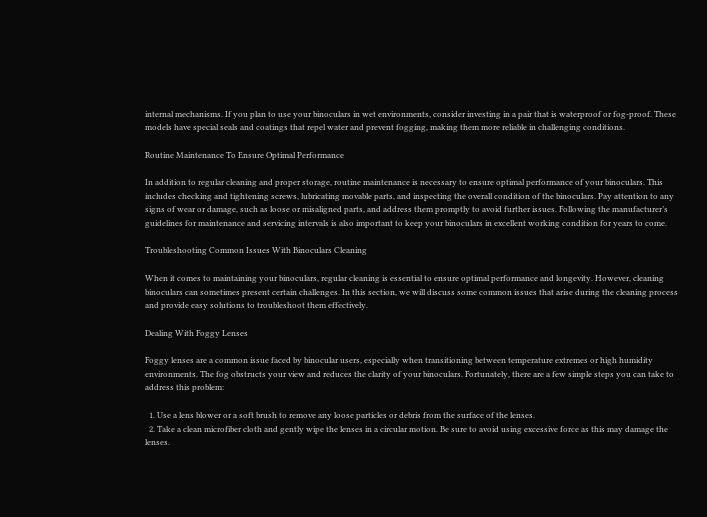internal mechanisms. If you plan to use your binoculars in wet environments, consider investing in a pair that is waterproof or fog-proof. These models have special seals and coatings that repel water and prevent fogging, making them more reliable in challenging conditions.

Routine Maintenance To Ensure Optimal Performance

In addition to regular cleaning and proper storage, routine maintenance is necessary to ensure optimal performance of your binoculars. This includes checking and tightening screws, lubricating movable parts, and inspecting the overall condition of the binoculars. Pay attention to any signs of wear or damage, such as loose or misaligned parts, and address them promptly to avoid further issues. Following the manufacturer’s guidelines for maintenance and servicing intervals is also important to keep your binoculars in excellent working condition for years to come.

Troubleshooting Common Issues With Binoculars Cleaning

When it comes to maintaining your binoculars, regular cleaning is essential to ensure optimal performance and longevity. However, cleaning binoculars can sometimes present certain challenges. In this section, we will discuss some common issues that arise during the cleaning process and provide easy solutions to troubleshoot them effectively.

Dealing With Foggy Lenses

Foggy lenses are a common issue faced by binocular users, especially when transitioning between temperature extremes or high humidity environments. The fog obstructs your view and reduces the clarity of your binoculars. Fortunately, there are a few simple steps you can take to address this problem:

  1. Use a lens blower or a soft brush to remove any loose particles or debris from the surface of the lenses.
  2. Take a clean microfiber cloth and gently wipe the lenses in a circular motion. Be sure to avoid using excessive force as this may damage the lenses.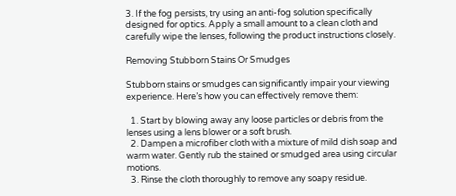3. If the fog persists, try using an anti-fog solution specifically designed for optics. Apply a small amount to a clean cloth and carefully wipe the lenses, following the product instructions closely.

Removing Stubborn Stains Or Smudges

Stubborn stains or smudges can significantly impair your viewing experience. Here’s how you can effectively remove them:

  1. Start by blowing away any loose particles or debris from the lenses using a lens blower or a soft brush.
  2. Dampen a microfiber cloth with a mixture of mild dish soap and warm water. Gently rub the stained or smudged area using circular motions.
  3. Rinse the cloth thoroughly to remove any soapy residue.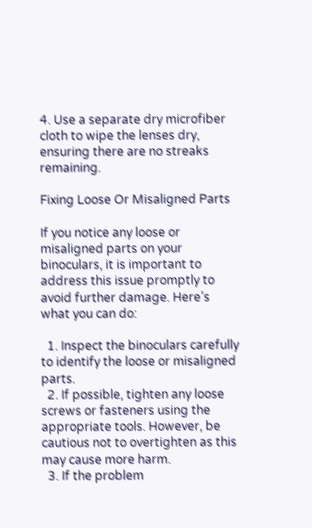4. Use a separate dry microfiber cloth to wipe the lenses dry, ensuring there are no streaks remaining.

Fixing Loose Or Misaligned Parts

If you notice any loose or misaligned parts on your binoculars, it is important to address this issue promptly to avoid further damage. Here’s what you can do:

  1. Inspect the binoculars carefully to identify the loose or misaligned parts.
  2. If possible, tighten any loose screws or fasteners using the appropriate tools. However, be cautious not to overtighten as this may cause more harm.
  3. If the problem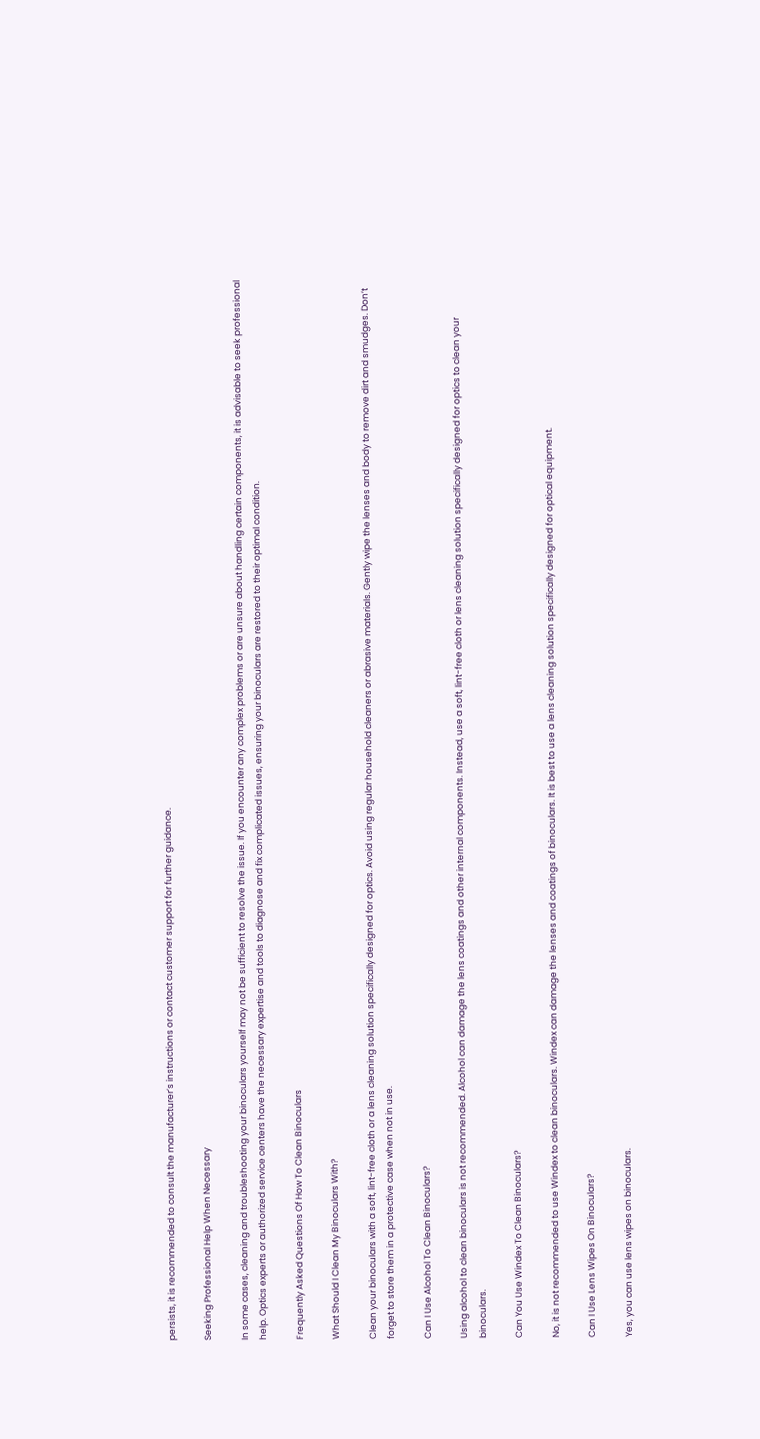persists, it is recommended to consult the manufacturer’s instructions or contact customer support for further guidance.

Seeking Professional Help When Necessary

In some cases, cleaning and troubleshooting your binoculars yourself may not be sufficient to resolve the issue. If you encounter any complex problems or are unsure about handling certain components, it is advisable to seek professional help. Optics experts or authorized service centers have the necessary expertise and tools to diagnose and fix complicated issues, ensuring your binoculars are restored to their optimal condition.

Frequently Asked Questions Of How To Clean Binoculars

What Should I Clean My Binoculars With?

Clean your binoculars with a soft, lint-free cloth or a lens cleaning solution specifically designed for optics. Avoid using regular household cleaners or abrasive materials. Gently wipe the lenses and body to remove dirt and smudges. Don’t forget to store them in a protective case when not in use.

Can I Use Alcohol To Clean Binoculars?

Using alcohol to clean binoculars is not recommended. Alcohol can damage the lens coatings and other internal components. Instead, use a soft, lint-free cloth or lens cleaning solution specifically designed for optics to clean your binoculars.

Can You Use Windex To Clean Binoculars?

No, it is not recommended to use Windex to clean binoculars. Windex can damage the lenses and coatings of binoculars. It is best to use a lens cleaning solution specifically designed for optical equipment.

Can I Use Lens Wipes On Binoculars?

Yes, you can use lens wipes on binoculars.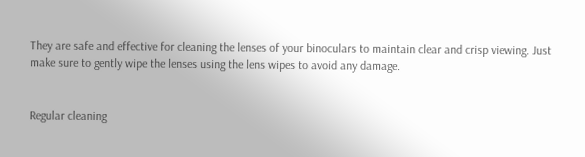They are safe and effective for cleaning the lenses of your binoculars to maintain clear and crisp viewing. Just make sure to gently wipe the lenses using the lens wipes to avoid any damage.


Regular cleaning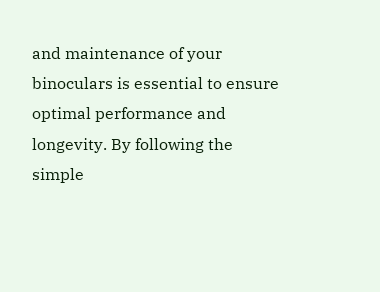and maintenance of your binoculars is essential to ensure optimal performance and longevity. By following the simple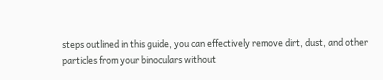steps outlined in this guide, you can effectively remove dirt, dust, and other particles from your binoculars without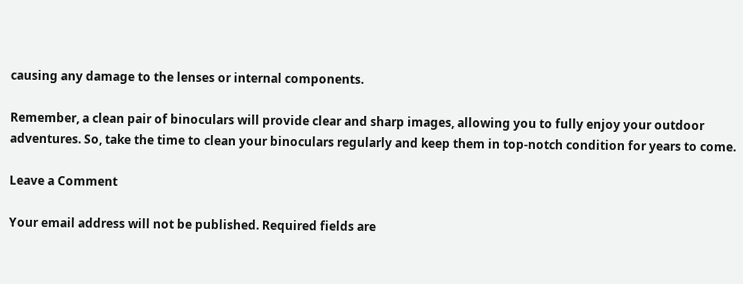causing any damage to the lenses or internal components.

Remember, a clean pair of binoculars will provide clear and sharp images, allowing you to fully enjoy your outdoor adventures. So, take the time to clean your binoculars regularly and keep them in top-notch condition for years to come.

Leave a Comment

Your email address will not be published. Required fields are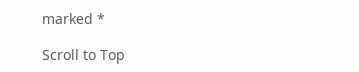marked *

Scroll to Top